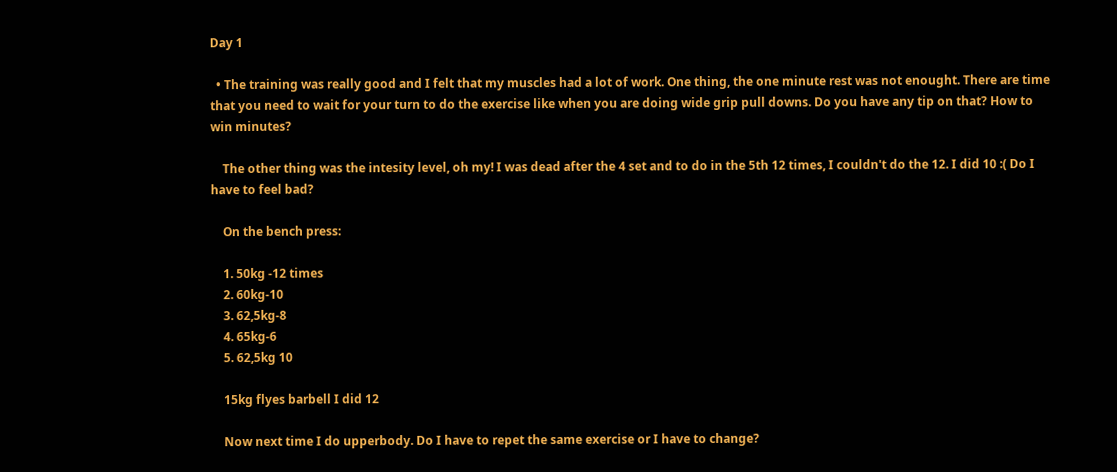Day 1

  • The training was really good and I felt that my muscles had a lot of work. One thing, the one minute rest was not enought. There are time that you need to wait for your turn to do the exercise like when you are doing wide grip pull downs. Do you have any tip on that? How to win minutes?

    The other thing was the intesity level, oh my! I was dead after the 4 set and to do in the 5th 12 times, I couldn't do the 12. I did 10 :( Do I have to feel bad?

    On the bench press:

    1. 50kg -12 times
    2. 60kg-10
    3. 62,5kg-8
    4. 65kg-6
    5. 62,5kg 10

    15kg flyes barbell I did 12

    Now next time I do upperbody. Do I have to repet the same exercise or I have to change?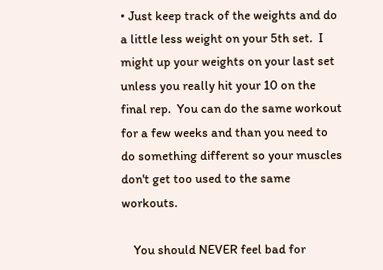• Just keep track of the weights and do a little less weight on your 5th set.  I might up your weights on your last set unless you really hit your 10 on the final rep.  You can do the same workout for a few weeks and than you need to do something different so your muscles don't get too used to the same workouts.

    You should NEVER feel bad for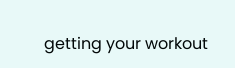getting your workout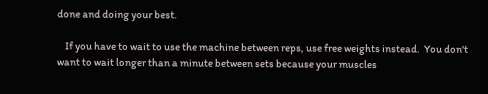done and doing your best.

    If you have to wait to use the machine between reps, use free weights instead.  You don't want to wait longer than a minute between sets because your muscles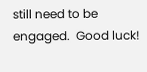still need to be engaged.  Good luck!